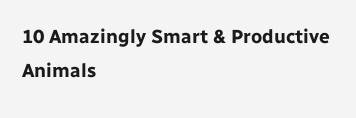10 Amazingly Smart & Productive Animals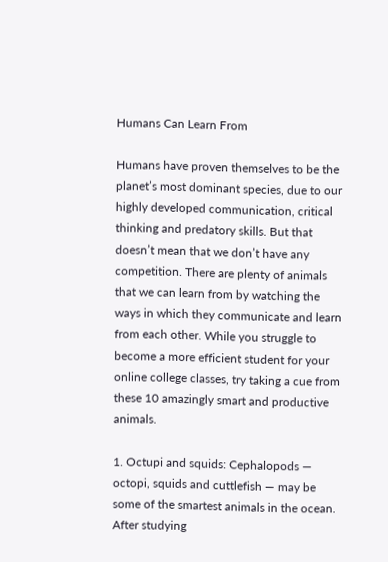Humans Can Learn From

Humans have proven themselves to be the planet’s most dominant species, due to our highly developed communication, critical thinking and predatory skills. But that doesn’t mean that we don’t have any competition. There are plenty of animals that we can learn from by watching the ways in which they communicate and learn from each other. While you struggle to become a more efficient student for your online college classes, try taking a cue from these 10 amazingly smart and productive animals.

1. Octupi and squids: Cephalopods — octopi, squids and cuttlefish — may be some of the smartest animals in the ocean. After studying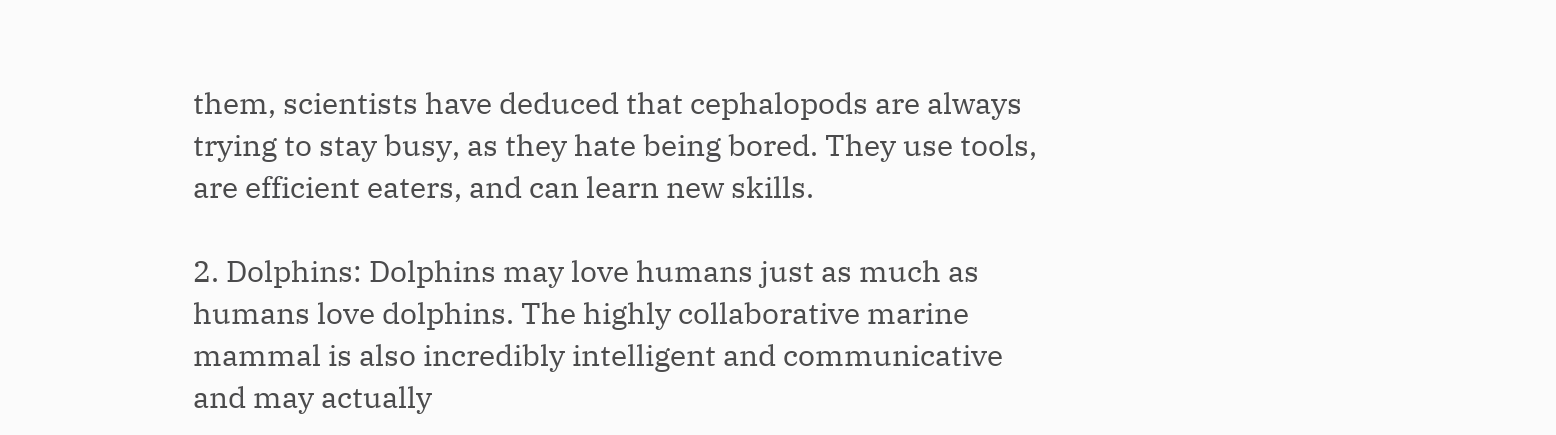them, scientists have deduced that cephalopods are always trying to stay busy, as they hate being bored. They use tools, are efficient eaters, and can learn new skills.

2. Dolphins: Dolphins may love humans just as much as humans love dolphins. The highly collaborative marine mammal is also incredibly intelligent and communicative and may actually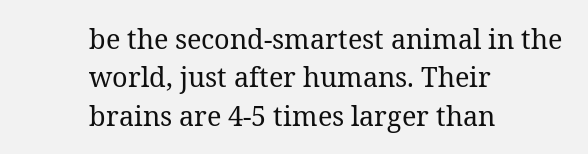be the second-smartest animal in the world, just after humans. Their brains are 4-5 times larger than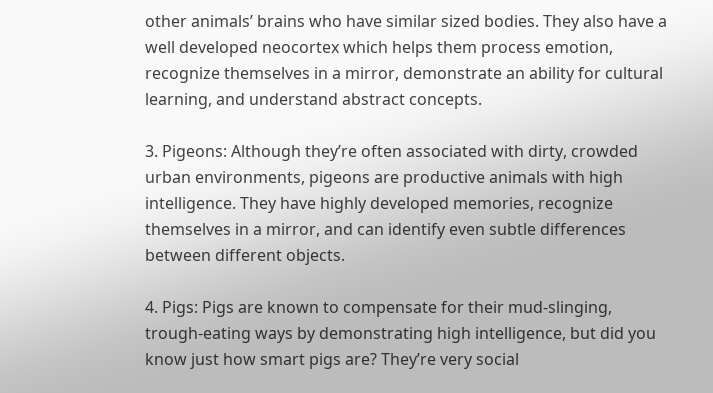other animals’ brains who have similar sized bodies. They also have a well developed neocortex which helps them process emotion, recognize themselves in a mirror, demonstrate an ability for cultural learning, and understand abstract concepts.

3. Pigeons: Although they’re often associated with dirty, crowded urban environments, pigeons are productive animals with high intelligence. They have highly developed memories, recognize themselves in a mirror, and can identify even subtle differences between different objects.

4. Pigs: Pigs are known to compensate for their mud-slinging, trough-eating ways by demonstrating high intelligence, but did you know just how smart pigs are? They’re very social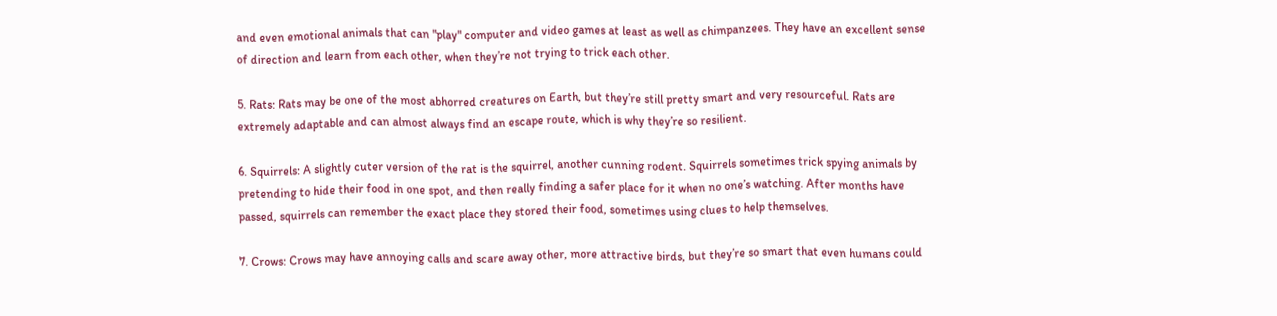and even emotional animals that can "play" computer and video games at least as well as chimpanzees. They have an excellent sense of direction and learn from each other, when they’re not trying to trick each other.

5. Rats: Rats may be one of the most abhorred creatures on Earth, but they’re still pretty smart and very resourceful. Rats are extremely adaptable and can almost always find an escape route, which is why they’re so resilient.

6. Squirrels: A slightly cuter version of the rat is the squirrel, another cunning rodent. Squirrels sometimes trick spying animals by pretending to hide their food in one spot, and then really finding a safer place for it when no one’s watching. After months have passed, squirrels can remember the exact place they stored their food, sometimes using clues to help themselves.

7. Crows: Crows may have annoying calls and scare away other, more attractive birds, but they’re so smart that even humans could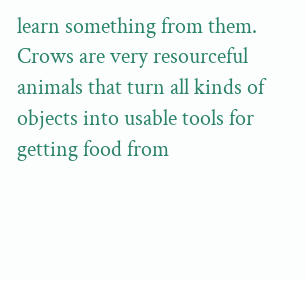learn something from them. Crows are very resourceful animals that turn all kinds of objects into usable tools for getting food from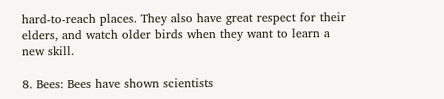hard-to-reach places. They also have great respect for their elders, and watch older birds when they want to learn a new skill.

8. Bees: Bees have shown scientists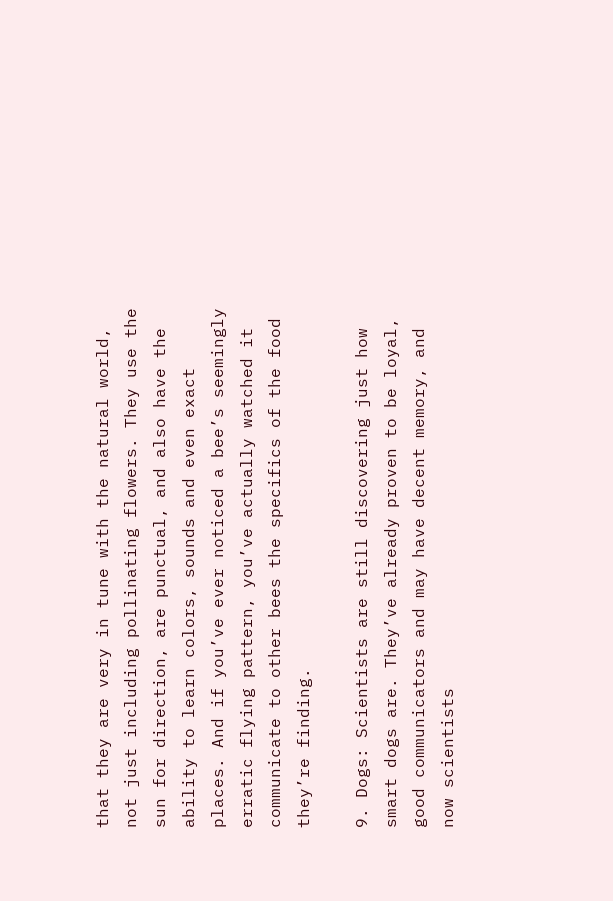that they are very in tune with the natural world, not just including pollinating flowers. They use the sun for direction, are punctual, and also have the ability to learn colors, sounds and even exact places. And if you’ve ever noticed a bee’s seemingly erratic flying pattern, you’ve actually watched it communicate to other bees the specifics of the food they’re finding.

9. Dogs: Scientists are still discovering just how smart dogs are. They’ve already proven to be loyal, good communicators and may have decent memory, and now scientists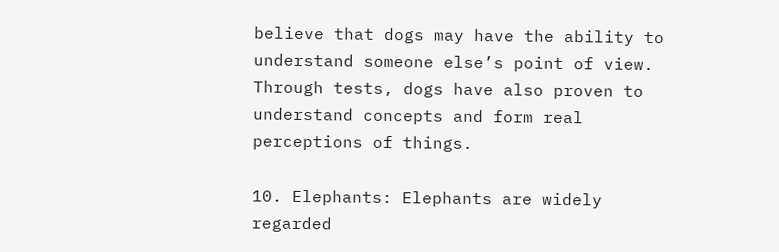believe that dogs may have the ability to understand someone else’s point of view. Through tests, dogs have also proven to understand concepts and form real perceptions of things.

10. Elephants: Elephants are widely regarded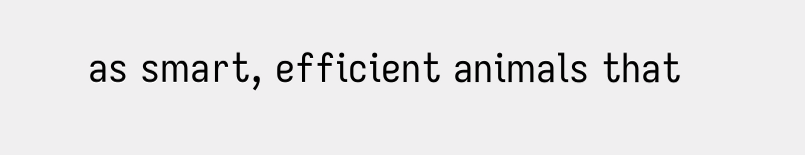as smart, efficient animals that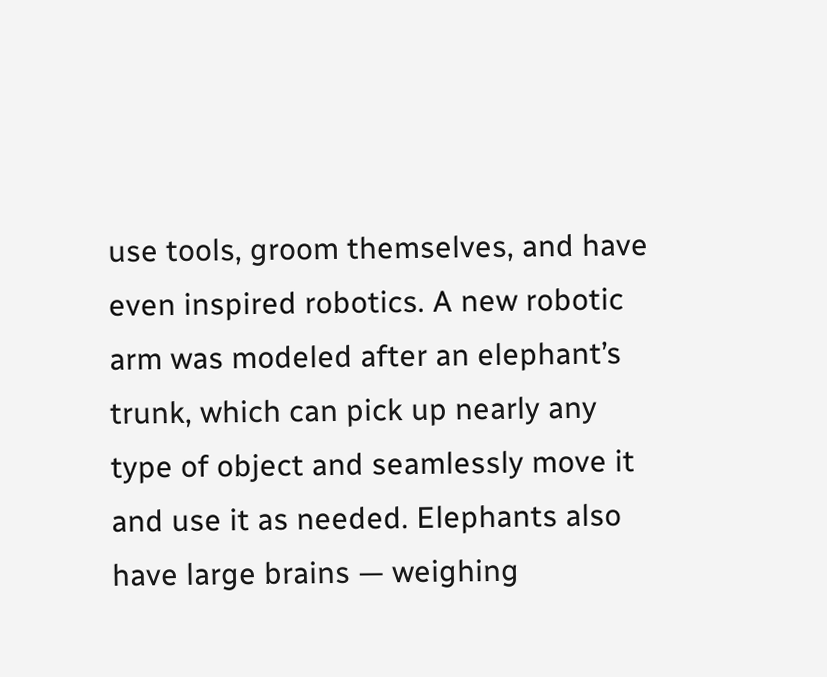use tools, groom themselves, and have even inspired robotics. A new robotic arm was modeled after an elephant’s trunk, which can pick up nearly any type of object and seamlessly move it and use it as needed. Elephants also have large brains — weighing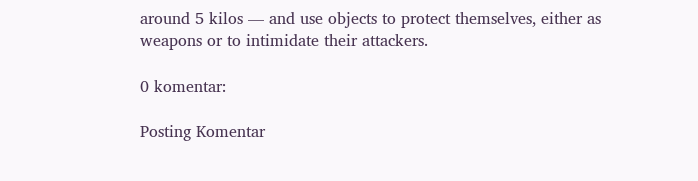around 5 kilos — and use objects to protect themselves, either as weapons or to intimidate their attackers.

0 komentar:

Posting Komentar